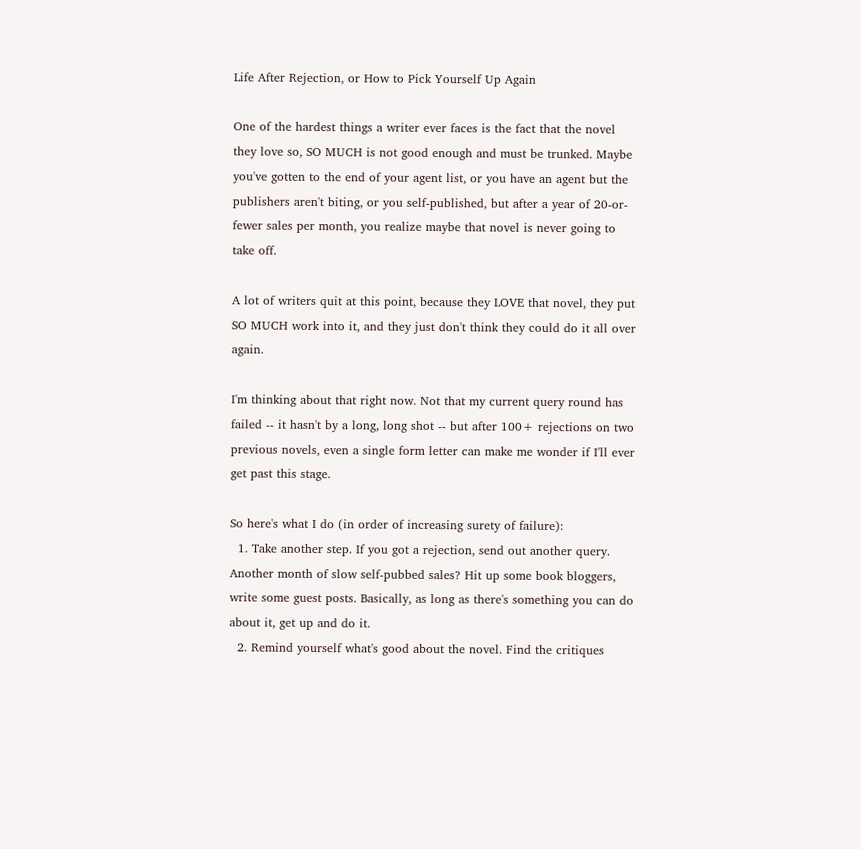Life After Rejection, or How to Pick Yourself Up Again

One of the hardest things a writer ever faces is the fact that the novel they love so, SO MUCH is not good enough and must be trunked. Maybe you've gotten to the end of your agent list, or you have an agent but the publishers aren't biting, or you self-published, but after a year of 20-or-fewer sales per month, you realize maybe that novel is never going to take off.

A lot of writers quit at this point, because they LOVE that novel, they put SO MUCH work into it, and they just don't think they could do it all over again.

I'm thinking about that right now. Not that my current query round has failed -- it hasn't by a long, long shot -- but after 100+ rejections on two previous novels, even a single form letter can make me wonder if I'll ever get past this stage.

So here's what I do (in order of increasing surety of failure):
  1. Take another step. If you got a rejection, send out another query. Another month of slow self-pubbed sales? Hit up some book bloggers, write some guest posts. Basically, as long as there's something you can do about it, get up and do it.
  2. Remind yourself what's good about the novel. Find the critiques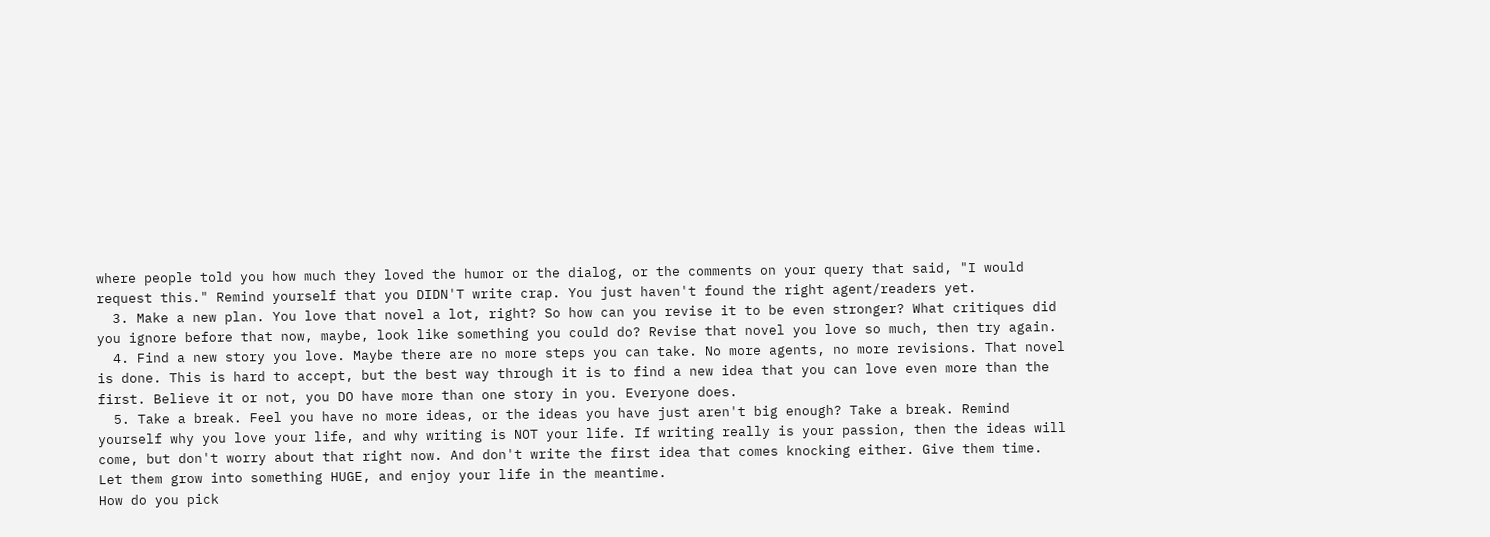where people told you how much they loved the humor or the dialog, or the comments on your query that said, "I would request this." Remind yourself that you DIDN'T write crap. You just haven't found the right agent/readers yet.
  3. Make a new plan. You love that novel a lot, right? So how can you revise it to be even stronger? What critiques did you ignore before that now, maybe, look like something you could do? Revise that novel you love so much, then try again.
  4. Find a new story you love. Maybe there are no more steps you can take. No more agents, no more revisions. That novel is done. This is hard to accept, but the best way through it is to find a new idea that you can love even more than the first. Believe it or not, you DO have more than one story in you. Everyone does.
  5. Take a break. Feel you have no more ideas, or the ideas you have just aren't big enough? Take a break. Remind yourself why you love your life, and why writing is NOT your life. If writing really is your passion, then the ideas will come, but don't worry about that right now. And don't write the first idea that comes knocking either. Give them time. Let them grow into something HUGE, and enjoy your life in the meantime.
How do you pick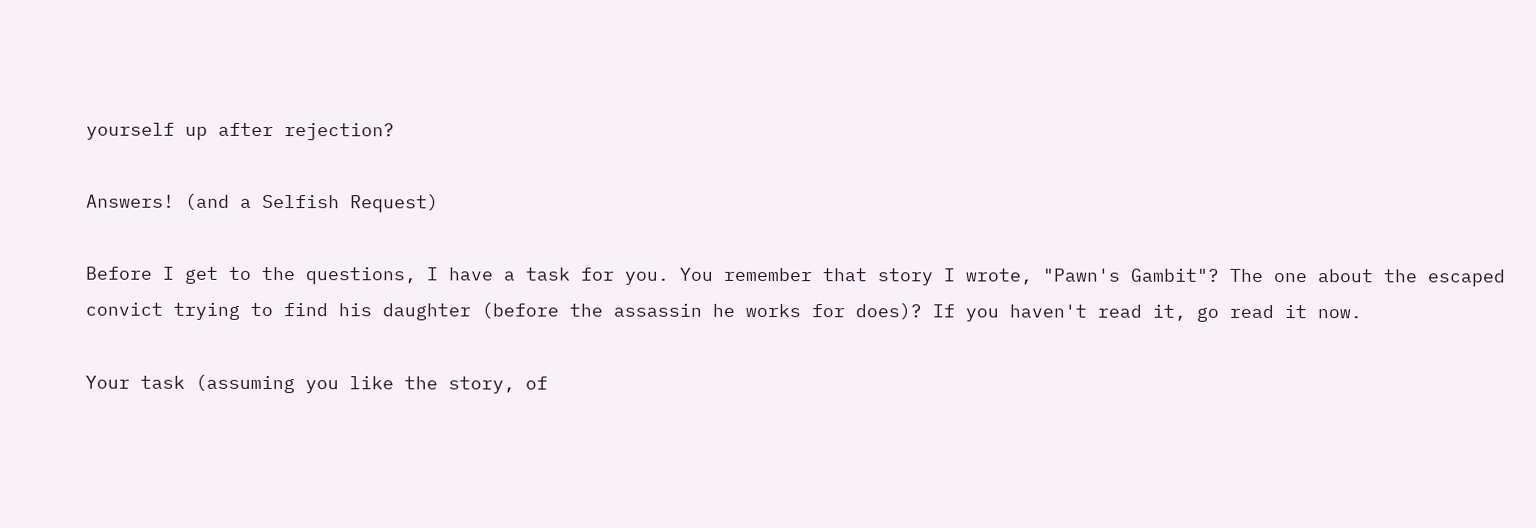yourself up after rejection?

Answers! (and a Selfish Request)

Before I get to the questions, I have a task for you. You remember that story I wrote, "Pawn's Gambit"? The one about the escaped convict trying to find his daughter (before the assassin he works for does)? If you haven't read it, go read it now.

Your task (assuming you like the story, of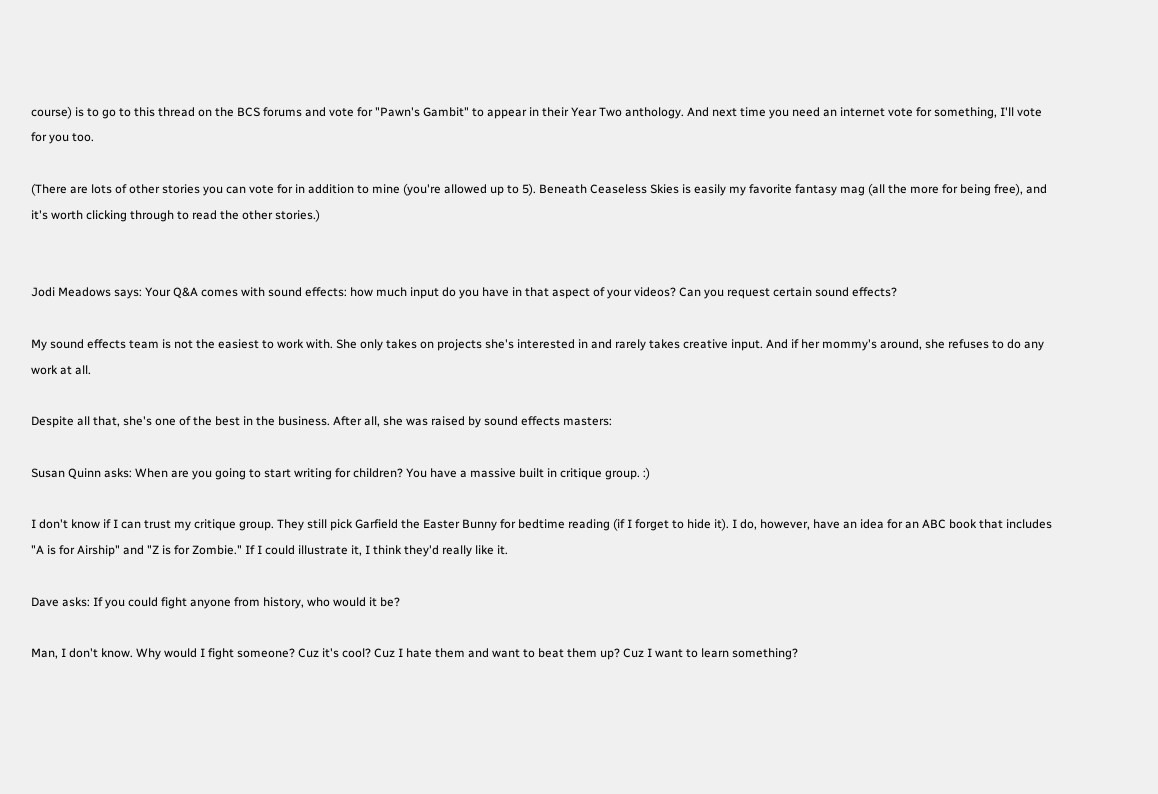course) is to go to this thread on the BCS forums and vote for "Pawn's Gambit" to appear in their Year Two anthology. And next time you need an internet vote for something, I'll vote for you too.

(There are lots of other stories you can vote for in addition to mine (you're allowed up to 5). Beneath Ceaseless Skies is easily my favorite fantasy mag (all the more for being free), and it's worth clicking through to read the other stories.)


Jodi Meadows says: Your Q&A comes with sound effects: how much input do you have in that aspect of your videos? Can you request certain sound effects?

My sound effects team is not the easiest to work with. She only takes on projects she's interested in and rarely takes creative input. And if her mommy's around, she refuses to do any work at all.

Despite all that, she's one of the best in the business. After all, she was raised by sound effects masters:

Susan Quinn asks: When are you going to start writing for children? You have a massive built in critique group. :)

I don't know if I can trust my critique group. They still pick Garfield the Easter Bunny for bedtime reading (if I forget to hide it). I do, however, have an idea for an ABC book that includes "A is for Airship" and "Z is for Zombie." If I could illustrate it, I think they'd really like it.

Dave asks: If you could fight anyone from history, who would it be?

Man, I don't know. Why would I fight someone? Cuz it's cool? Cuz I hate them and want to beat them up? Cuz I want to learn something?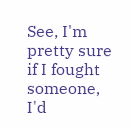See, I'm pretty sure if I fought someone, I'd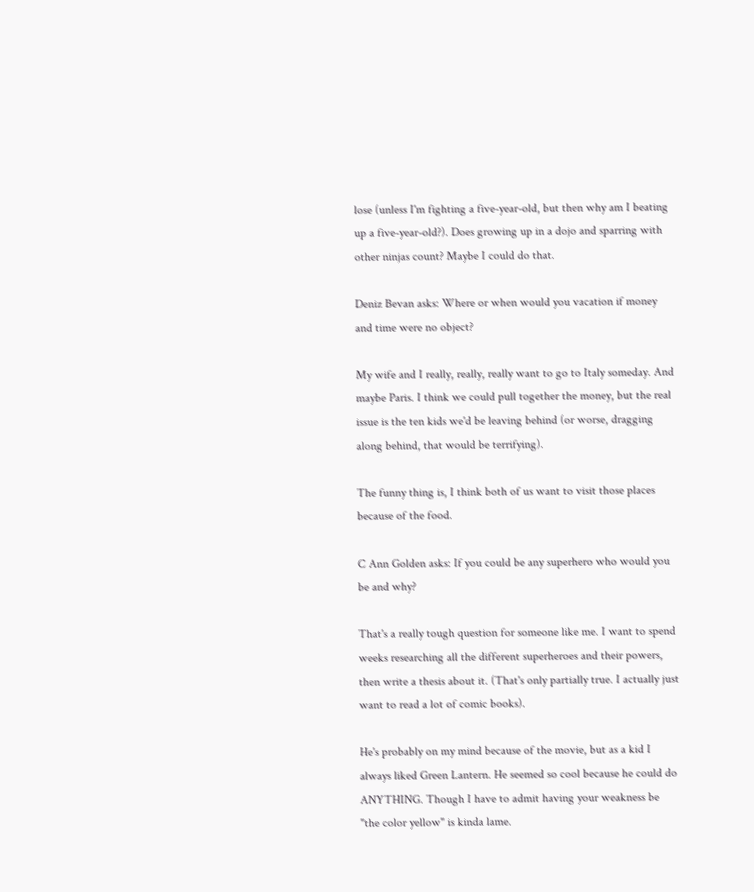lose (unless I'm fighting a five-year-old, but then why am I beating up a five-year-old?). Does growing up in a dojo and sparring with other ninjas count? Maybe I could do that.

Deniz Bevan asks: Where or when would you vacation if money and time were no object?

My wife and I really, really, really want to go to Italy someday. And maybe Paris. I think we could pull together the money, but the real issue is the ten kids we'd be leaving behind (or worse, dragging along behind, that would be terrifying).

The funny thing is, I think both of us want to visit those places because of the food.

C Ann Golden asks: If you could be any superhero who would you be and why?

That's a really tough question for someone like me. I want to spend weeks researching all the different superheroes and their powers, then write a thesis about it. (That's only partially true. I actually just want to read a lot of comic books).

He's probably on my mind because of the movie, but as a kid I always liked Green Lantern. He seemed so cool because he could do ANYTHING. Though I have to admit having your weakness be "the color yellow" is kinda lame.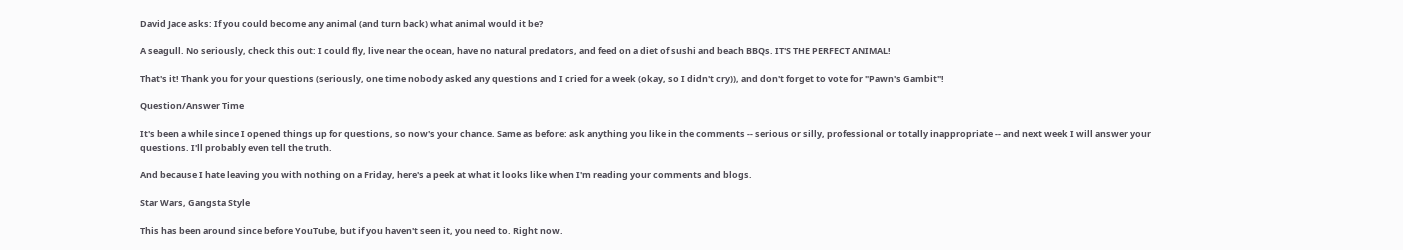David Jace asks: If you could become any animal (and turn back) what animal would it be?

A seagull. No seriously, check this out: I could fly, live near the ocean, have no natural predators, and feed on a diet of sushi and beach BBQs. IT'S THE PERFECT ANIMAL!

That's it! Thank you for your questions (seriously, one time nobody asked any questions and I cried for a week (okay, so I didn't cry)), and don't forget to vote for "Pawn's Gambit"!

Question/Answer Time

It's been a while since I opened things up for questions, so now's your chance. Same as before: ask anything you like in the comments -- serious or silly, professional or totally inappropriate -- and next week I will answer your questions. I'll probably even tell the truth.

And because I hate leaving you with nothing on a Friday, here's a peek at what it looks like when I'm reading your comments and blogs.

Star Wars, Gangsta Style

This has been around since before YouTube, but if you haven't seen it, you need to. Right now.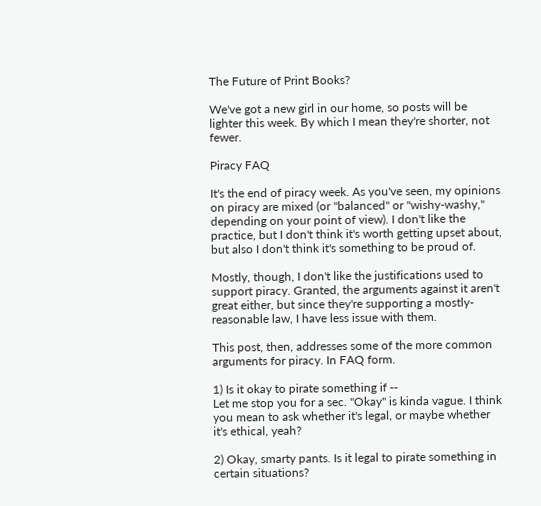The Future of Print Books?

We've got a new girl in our home, so posts will be lighter this week. By which I mean they're shorter, not fewer.

Piracy FAQ

It's the end of piracy week. As you've seen, my opinions on piracy are mixed (or "balanced" or "wishy-washy," depending on your point of view). I don't like the practice, but I don't think it's worth getting upset about, but also I don't think it's something to be proud of.

Mostly, though, I don't like the justifications used to support piracy. Granted, the arguments against it aren't great either, but since they're supporting a mostly-reasonable law, I have less issue with them.

This post, then, addresses some of the more common arguments for piracy. In FAQ form.

1) Is it okay to pirate something if --
Let me stop you for a sec. "Okay" is kinda vague. I think you mean to ask whether it's legal, or maybe whether it's ethical, yeah?

2) Okay, smarty pants. Is it legal to pirate something in certain situations?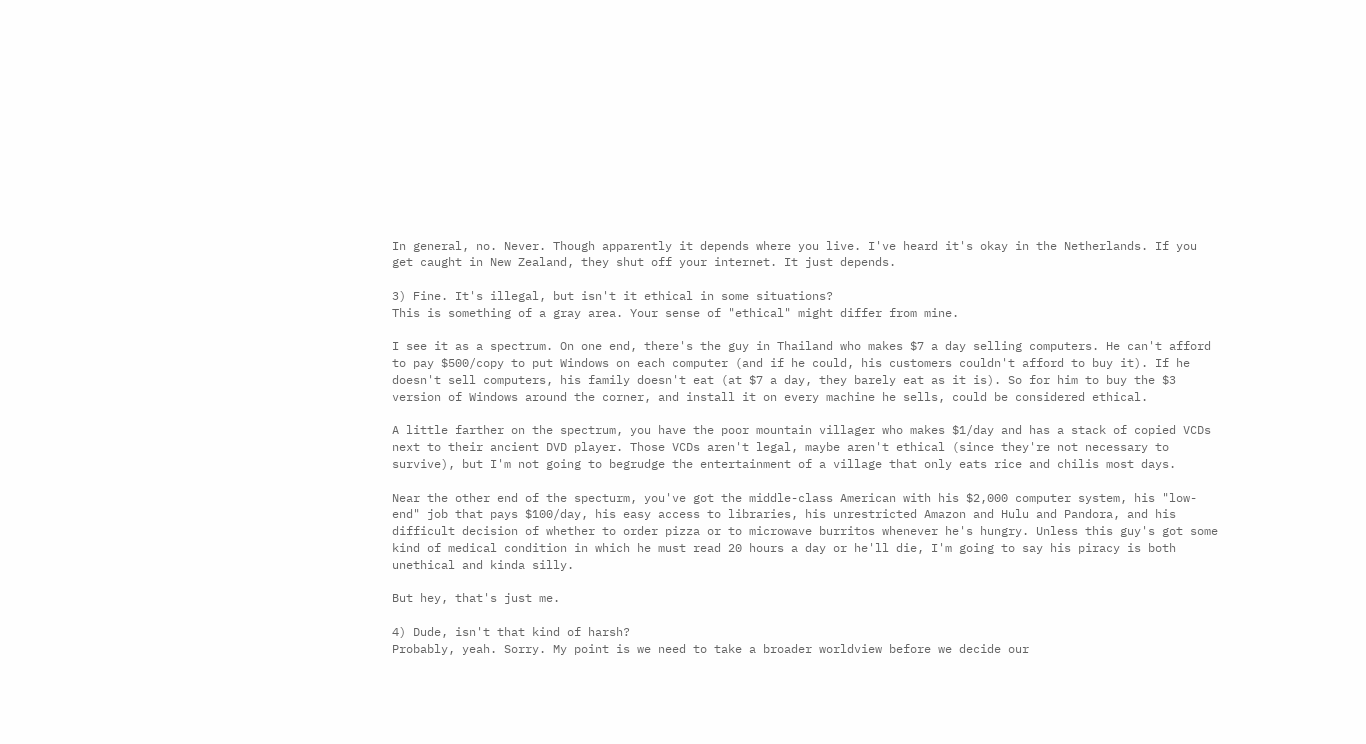In general, no. Never. Though apparently it depends where you live. I've heard it's okay in the Netherlands. If you get caught in New Zealand, they shut off your internet. It just depends.

3) Fine. It's illegal, but isn't it ethical in some situations?
This is something of a gray area. Your sense of "ethical" might differ from mine.

I see it as a spectrum. On one end, there's the guy in Thailand who makes $7 a day selling computers. He can't afford to pay $500/copy to put Windows on each computer (and if he could, his customers couldn't afford to buy it). If he doesn't sell computers, his family doesn't eat (at $7 a day, they barely eat as it is). So for him to buy the $3 version of Windows around the corner, and install it on every machine he sells, could be considered ethical.

A little farther on the spectrum, you have the poor mountain villager who makes $1/day and has a stack of copied VCDs next to their ancient DVD player. Those VCDs aren't legal, maybe aren't ethical (since they're not necessary to survive), but I'm not going to begrudge the entertainment of a village that only eats rice and chilis most days.

Near the other end of the specturm, you've got the middle-class American with his $2,000 computer system, his "low-end" job that pays $100/day, his easy access to libraries, his unrestricted Amazon and Hulu and Pandora, and his difficult decision of whether to order pizza or to microwave burritos whenever he's hungry. Unless this guy's got some kind of medical condition in which he must read 20 hours a day or he'll die, I'm going to say his piracy is both unethical and kinda silly.

But hey, that's just me.

4) Dude, isn't that kind of harsh?
Probably, yeah. Sorry. My point is we need to take a broader worldview before we decide our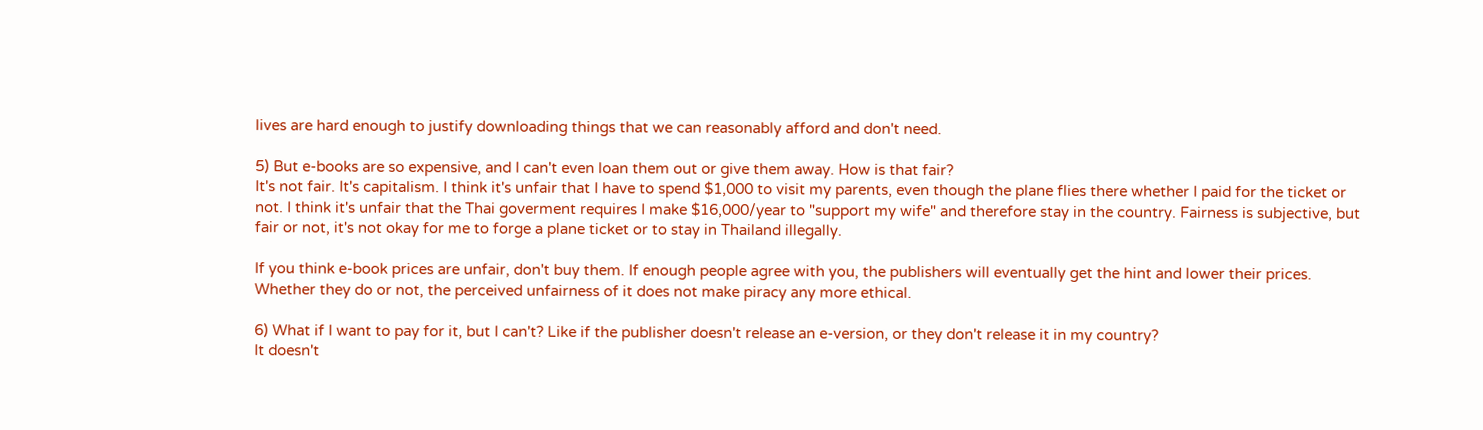lives are hard enough to justify downloading things that we can reasonably afford and don't need.

5) But e-books are so expensive, and I can't even loan them out or give them away. How is that fair?
It's not fair. It's capitalism. I think it's unfair that I have to spend $1,000 to visit my parents, even though the plane flies there whether I paid for the ticket or not. I think it's unfair that the Thai goverment requires I make $16,000/year to "support my wife" and therefore stay in the country. Fairness is subjective, but fair or not, it's not okay for me to forge a plane ticket or to stay in Thailand illegally.

If you think e-book prices are unfair, don't buy them. If enough people agree with you, the publishers will eventually get the hint and lower their prices. Whether they do or not, the perceived unfairness of it does not make piracy any more ethical.

6) What if I want to pay for it, but I can't? Like if the publisher doesn't release an e-version, or they don't release it in my country?
It doesn't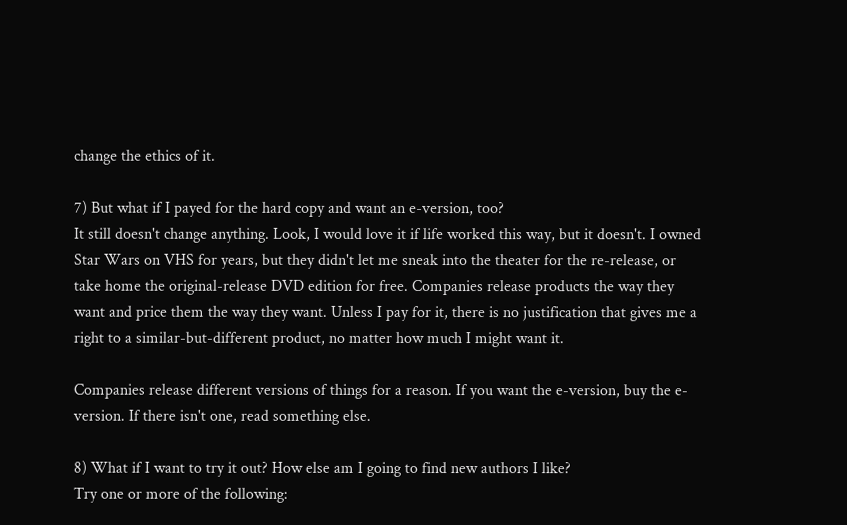change the ethics of it.

7) But what if I payed for the hard copy and want an e-version, too?
It still doesn't change anything. Look, I would love it if life worked this way, but it doesn't. I owned Star Wars on VHS for years, but they didn't let me sneak into the theater for the re-release, or take home the original-release DVD edition for free. Companies release products the way they want and price them the way they want. Unless I pay for it, there is no justification that gives me a right to a similar-but-different product, no matter how much I might want it.

Companies release different versions of things for a reason. If you want the e-version, buy the e-version. If there isn't one, read something else.

8) What if I want to try it out? How else am I going to find new authors I like?
Try one or more of the following: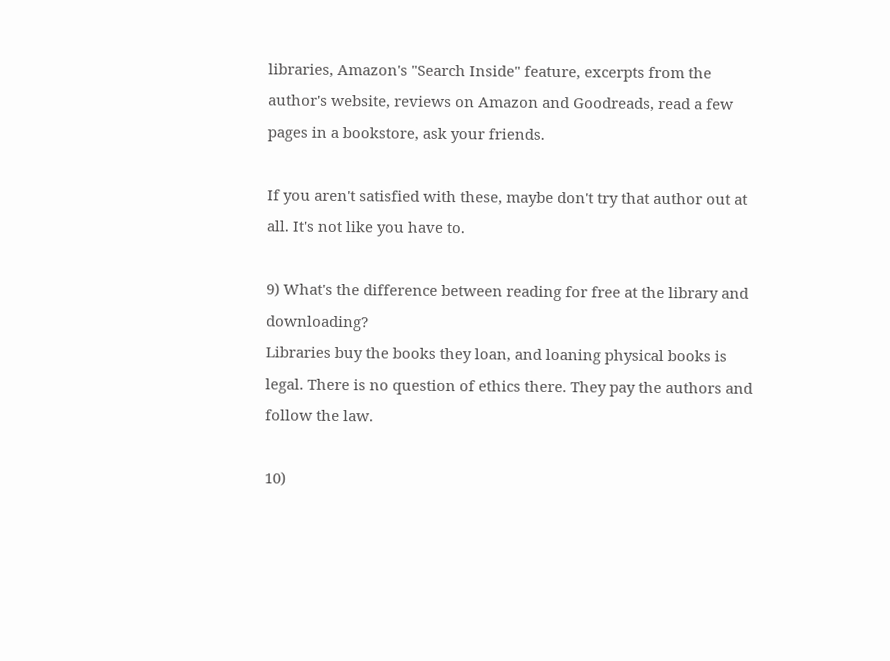libraries, Amazon's "Search Inside" feature, excerpts from the author's website, reviews on Amazon and Goodreads, read a few pages in a bookstore, ask your friends.

If you aren't satisfied with these, maybe don't try that author out at all. It's not like you have to.

9) What's the difference between reading for free at the library and downloading?
Libraries buy the books they loan, and loaning physical books is legal. There is no question of ethics there. They pay the authors and follow the law.

10)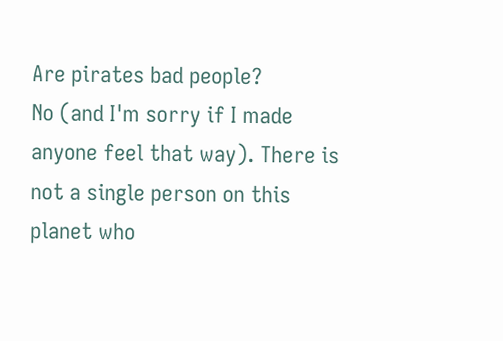Are pirates bad people?
No (and I'm sorry if I made anyone feel that way). There is not a single person on this planet who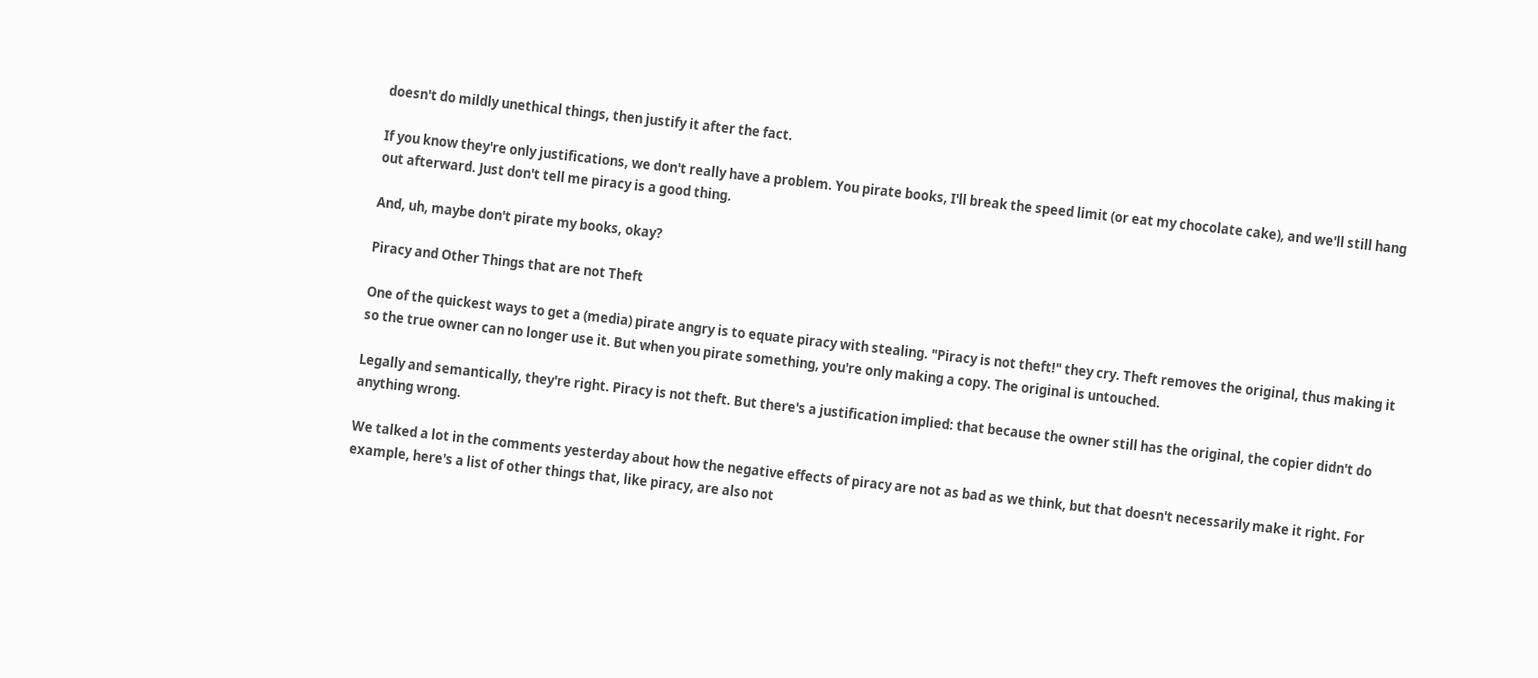doesn't do mildly unethical things, then justify it after the fact.

If you know they're only justifications, we don't really have a problem. You pirate books, I'll break the speed limit (or eat my chocolate cake), and we'll still hang out afterward. Just don't tell me piracy is a good thing.

And, uh, maybe don't pirate my books, okay?

Piracy and Other Things that are not Theft

One of the quickest ways to get a (media) pirate angry is to equate piracy with stealing. "Piracy is not theft!" they cry. Theft removes the original, thus making it so the true owner can no longer use it. But when you pirate something, you're only making a copy. The original is untouched.

Legally and semantically, they're right. Piracy is not theft. But there's a justification implied: that because the owner still has the original, the copier didn't do anything wrong.

We talked a lot in the comments yesterday about how the negative effects of piracy are not as bad as we think, but that doesn't necessarily make it right. For example, here's a list of other things that, like piracy, are also not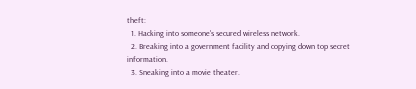theft:
  1. Hacking into someone's secured wireless network.
  2. Breaking into a government facility and copying down top secret information.
  3. Sneaking into a movie theater.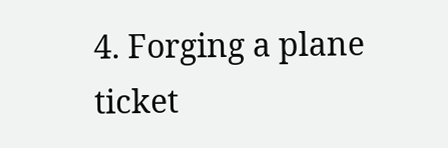4. Forging a plane ticket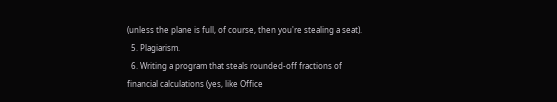(unless the plane is full, of course, then you're stealing a seat).
  5. Plagiarism.
  6. Writing a program that steals rounded-off fractions of financial calculations (yes, like Office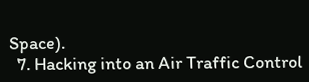Space).
  7. Hacking into an Air Traffic Control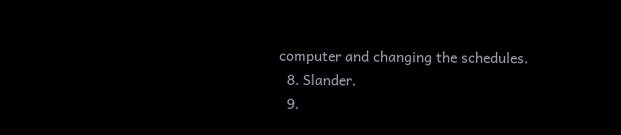computer and changing the schedules.
  8. Slander.
  9.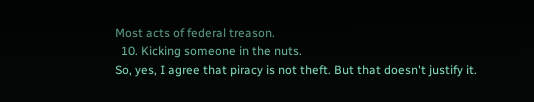Most acts of federal treason.
  10. Kicking someone in the nuts.
So, yes, I agree that piracy is not theft. But that doesn't justify it.